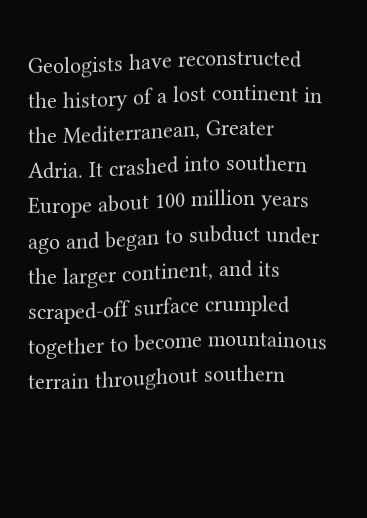Geologists have reconstructed the history of a lost continent in the Mediterranean, Greater Adria. It crashed into southern Europe about 100 million years ago and began to subduct under the larger continent, and its scraped-off surface crumpled together to become mountainous terrain throughout southern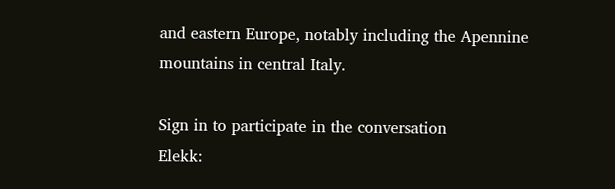and eastern Europe, notably including the Apennine mountains in central Italy.

Sign in to participate in the conversation
Elekk: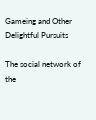Gameing and Other Delightful Pursuits

The social network of the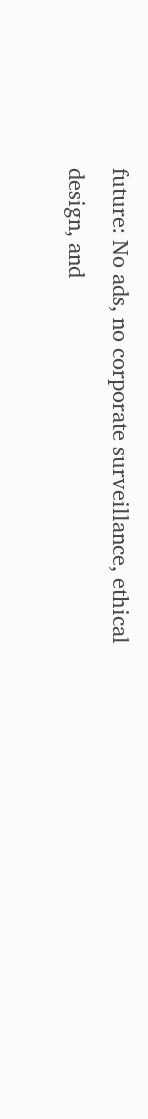future: No ads, no corporate surveillance, ethical design, and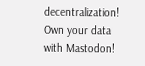decentralization! Own your data with Mastodon!